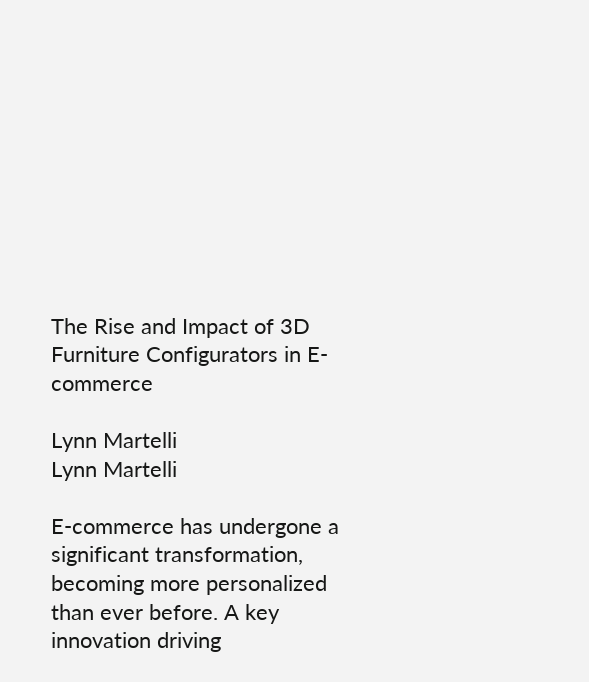The Rise and Impact of 3D Furniture Configurators in E-commerce

Lynn Martelli
Lynn Martelli

E-commerce has undergone a significant transformation, becoming more personalized than ever before. A key innovation driving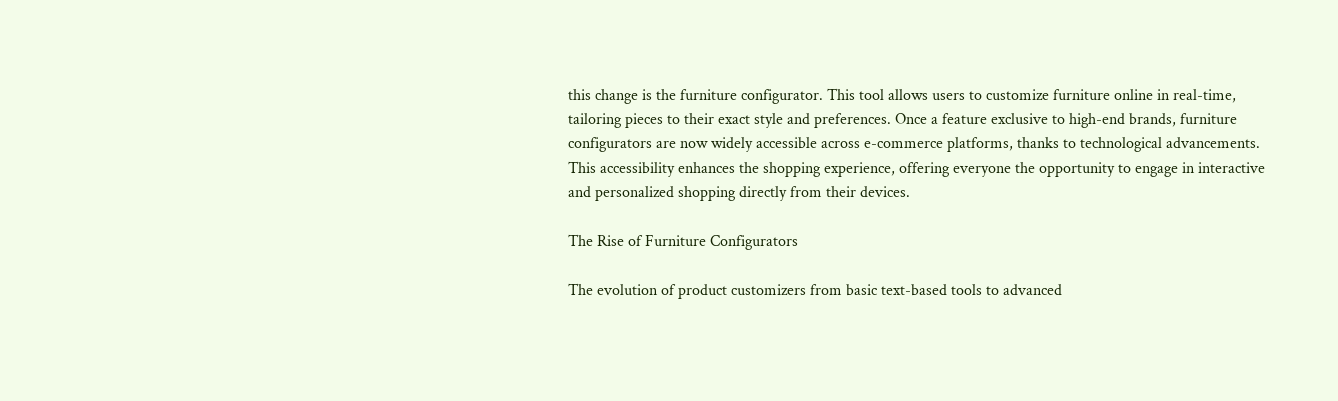this change is the furniture configurator. This tool allows users to customize furniture online in real-time, tailoring pieces to their exact style and preferences. Once a feature exclusive to high-end brands, furniture configurators are now widely accessible across e-commerce platforms, thanks to technological advancements. This accessibility enhances the shopping experience, offering everyone the opportunity to engage in interactive and personalized shopping directly from their devices.

The Rise of Furniture Configurators

The evolution of product customizers from basic text-based tools to advanced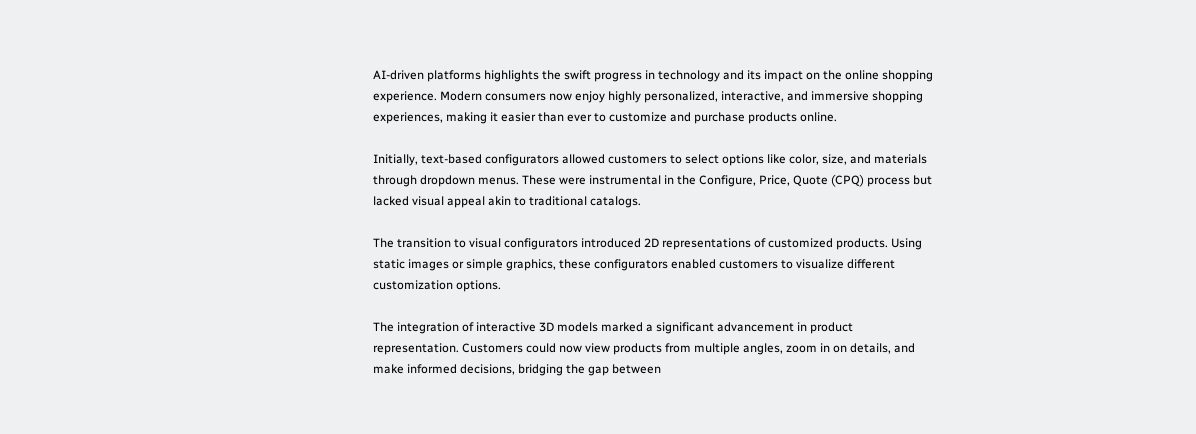AI-driven platforms highlights the swift progress in technology and its impact on the online shopping experience. Modern consumers now enjoy highly personalized, interactive, and immersive shopping experiences, making it easier than ever to customize and purchase products online.

Initially, text-based configurators allowed customers to select options like color, size, and materials through dropdown menus. These were instrumental in the Configure, Price, Quote (CPQ) process but lacked visual appeal akin to traditional catalogs.

The transition to visual configurators introduced 2D representations of customized products. Using static images or simple graphics, these configurators enabled customers to visualize different customization options.

The integration of interactive 3D models marked a significant advancement in product representation. Customers could now view products from multiple angles, zoom in on details, and make informed decisions, bridging the gap between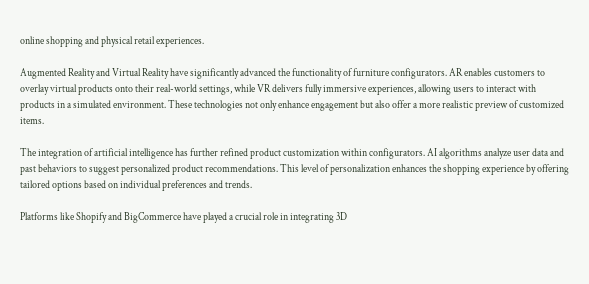online shopping and physical retail experiences.

Augmented Reality and Virtual Reality have significantly advanced the functionality of furniture configurators. AR enables customers to overlay virtual products onto their real-world settings, while VR delivers fully immersive experiences, allowing users to interact with products in a simulated environment. These technologies not only enhance engagement but also offer a more realistic preview of customized items.

The integration of artificial intelligence has further refined product customization within configurators. AI algorithms analyze user data and past behaviors to suggest personalized product recommendations. This level of personalization enhances the shopping experience by offering tailored options based on individual preferences and trends.

Platforms like Shopify and BigCommerce have played a crucial role in integrating 3D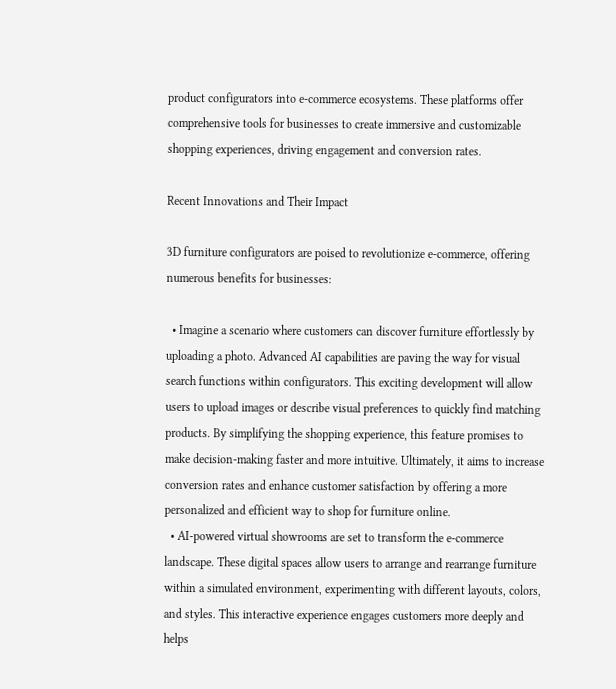product configurators into e-commerce ecosystems. These platforms offer comprehensive tools for businesses to create immersive and customizable shopping experiences, driving engagement and conversion rates.

Recent Innovations and Their Impact

3D furniture configurators are poised to revolutionize e-commerce, offering numerous benefits for businesses:

  • Imagine a scenario where customers can discover furniture effortlessly by uploading a photo. Advanced AI capabilities are paving the way for visual search functions within configurators. This exciting development will allow users to upload images or describe visual preferences to quickly find matching products. By simplifying the shopping experience, this feature promises to make decision-making faster and more intuitive. Ultimately, it aims to increase conversion rates and enhance customer satisfaction by offering a more personalized and efficient way to shop for furniture online.
  • AI-powered virtual showrooms are set to transform the e-commerce landscape. These digital spaces allow users to arrange and rearrange furniture within a simulated environment, experimenting with different layouts, colors, and styles. This interactive experience engages customers more deeply and helps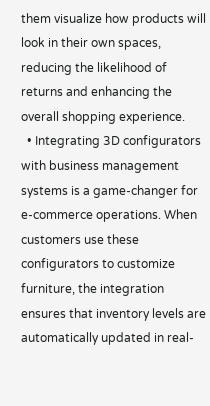them visualize how products will look in their own spaces, reducing the likelihood of returns and enhancing the overall shopping experience.
  • Integrating 3D configurators with business management systems is a game-changer for e-commerce operations. When customers use these configurators to customize furniture, the integration ensures that inventory levels are automatically updated in real-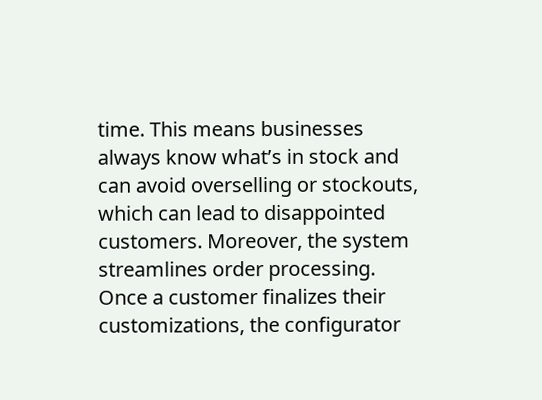time. This means businesses always know what’s in stock and can avoid overselling or stockouts, which can lead to disappointed customers. Moreover, the system streamlines order processing. Once a customer finalizes their customizations, the configurator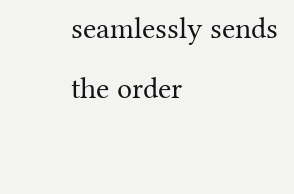seamlessly sends the order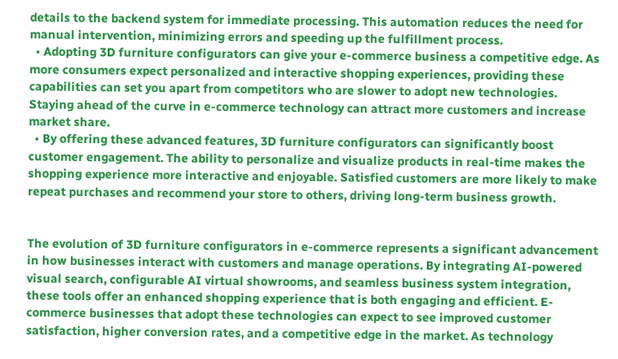details to the backend system for immediate processing. This automation reduces the need for manual intervention, minimizing errors and speeding up the fulfillment process.
  • Adopting 3D furniture configurators can give your e-commerce business a competitive edge. As more consumers expect personalized and interactive shopping experiences, providing these capabilities can set you apart from competitors who are slower to adopt new technologies. Staying ahead of the curve in e-commerce technology can attract more customers and increase market share.
  • By offering these advanced features, 3D furniture configurators can significantly boost customer engagement. The ability to personalize and visualize products in real-time makes the shopping experience more interactive and enjoyable. Satisfied customers are more likely to make repeat purchases and recommend your store to others, driving long-term business growth.


The evolution of 3D furniture configurators in e-commerce represents a significant advancement in how businesses interact with customers and manage operations. By integrating AI-powered visual search, configurable AI virtual showrooms, and seamless business system integration, these tools offer an enhanced shopping experience that is both engaging and efficient. E-commerce businesses that adopt these technologies can expect to see improved customer satisfaction, higher conversion rates, and a competitive edge in the market. As technology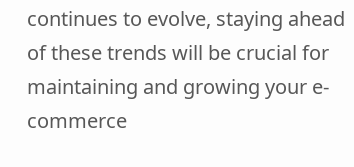continues to evolve, staying ahead of these trends will be crucial for maintaining and growing your e-commerce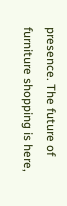presence. The future of furniture shopping is here,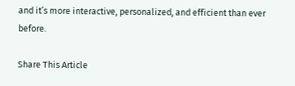and it’s more interactive, personalized, and efficient than ever before.

Share This Article